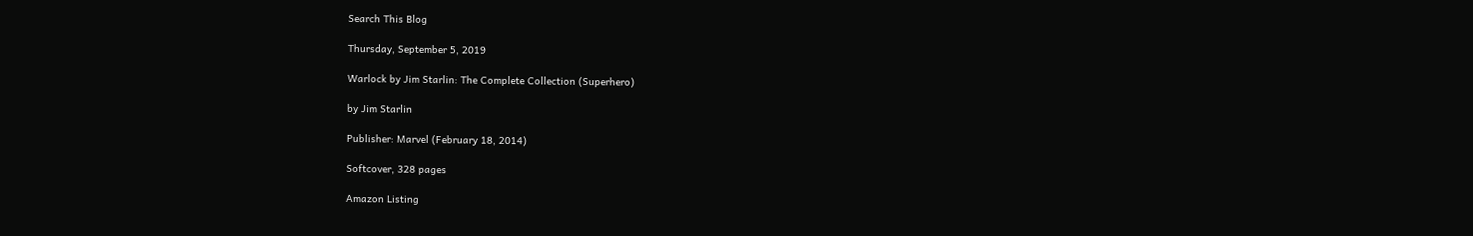Search This Blog

Thursday, September 5, 2019

Warlock by Jim Starlin: The Complete Collection (Superhero)

by Jim Starlin

Publisher: Marvel (February 18, 2014)

Softcover, 328 pages

Amazon Listing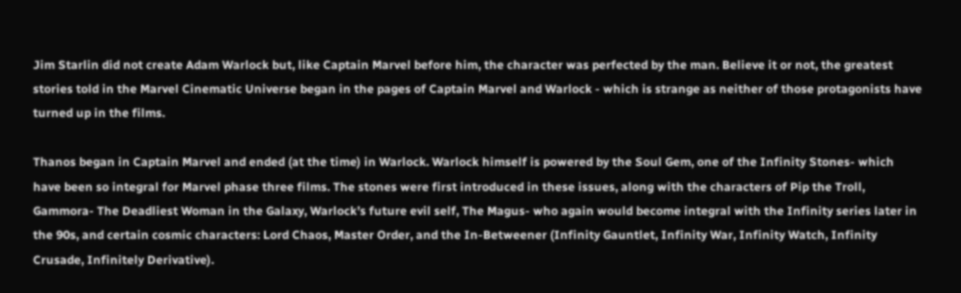Jim Starlin did not create Adam Warlock but, like Captain Marvel before him, the character was perfected by the man. Believe it or not, the greatest stories told in the Marvel Cinematic Universe began in the pages of Captain Marvel and Warlock - which is strange as neither of those protagonists have turned up in the films.

Thanos began in Captain Marvel and ended (at the time) in Warlock. Warlock himself is powered by the Soul Gem, one of the Infinity Stones- which have been so integral for Marvel phase three films. The stones were first introduced in these issues, along with the characters of Pip the Troll, Gammora- The Deadliest Woman in the Galaxy, Warlock’s future evil self, The Magus- who again would become integral with the Infinity series later in the 90s, and certain cosmic characters: Lord Chaos, Master Order, and the In-Betweener (Infinity Gauntlet, Infinity War, Infinity Watch, Infinity Crusade, Infinitely Derivative).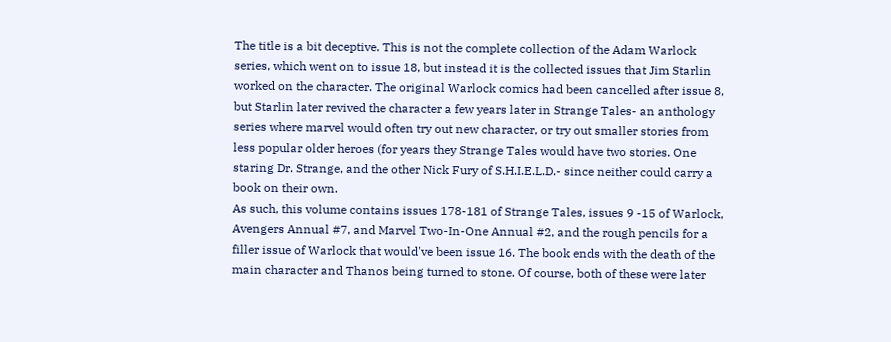The title is a bit deceptive. This is not the complete collection of the Adam Warlock series, which went on to issue 18, but instead it is the collected issues that Jim Starlin worked on the character. The original Warlock comics had been cancelled after issue 8, but Starlin later revived the character a few years later in Strange Tales- an anthology series where marvel would often try out new character, or try out smaller stories from less popular older heroes (for years they Strange Tales would have two stories. One staring Dr. Strange, and the other Nick Fury of S.H.I.E.L.D.- since neither could carry a book on their own.
As such, this volume contains issues 178-181 of Strange Tales, issues 9 -15 of Warlock, Avengers Annual #7, and Marvel Two-In-One Annual #2, and the rough pencils for a filler issue of Warlock that would've been issue 16. The book ends with the death of the main character and Thanos being turned to stone. Of course, both of these were later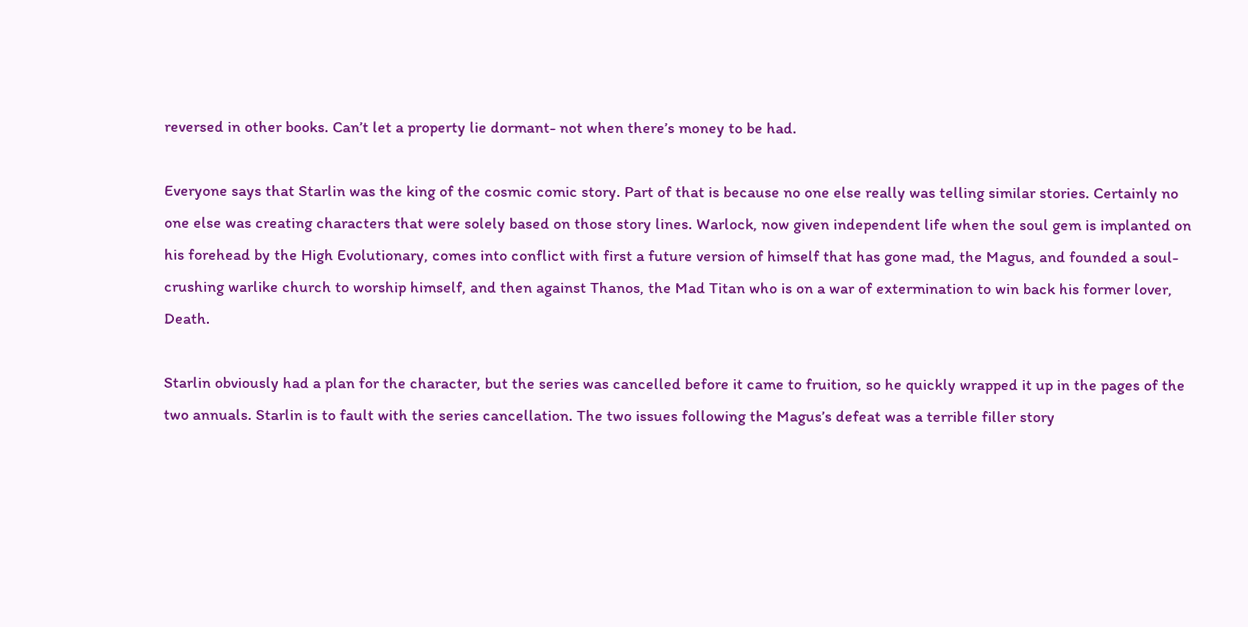reversed in other books. Can’t let a property lie dormant- not when there’s money to be had.

Everyone says that Starlin was the king of the cosmic comic story. Part of that is because no one else really was telling similar stories. Certainly no one else was creating characters that were solely based on those story lines. Warlock, now given independent life when the soul gem is implanted on his forehead by the High Evolutionary, comes into conflict with first a future version of himself that has gone mad, the Magus, and founded a soul-crushing warlike church to worship himself, and then against Thanos, the Mad Titan who is on a war of extermination to win back his former lover, Death.

Starlin obviously had a plan for the character, but the series was cancelled before it came to fruition, so he quickly wrapped it up in the pages of the two annuals. Starlin is to fault with the series cancellation. The two issues following the Magus’s defeat was a terrible filler story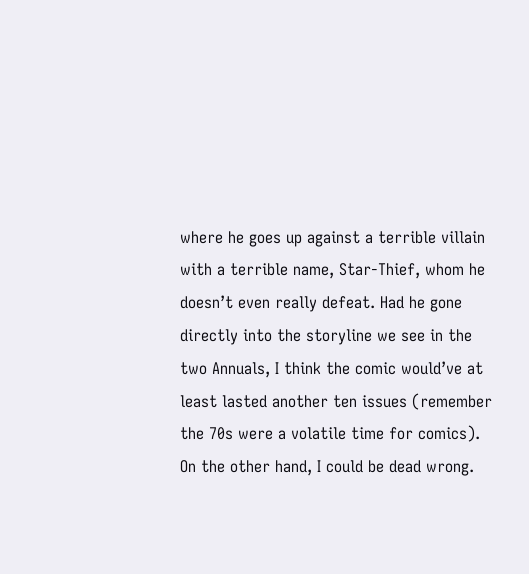where he goes up against a terrible villain with a terrible name, Star-Thief, whom he doesn’t even really defeat. Had he gone directly into the storyline we see in the two Annuals, I think the comic would’ve at least lasted another ten issues (remember the 70s were a volatile time for comics). On the other hand, I could be dead wrong.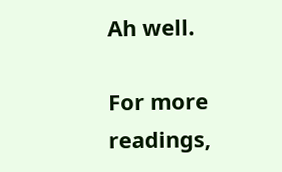Ah well.

For more readings,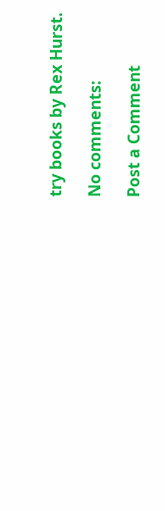try books by Rex Hurst.

No comments:

Post a Comment